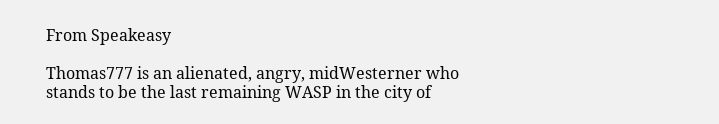From Speakeasy

Thomas777 is an alienated, angry, midWesterner who stands to be the last remaining WASP in the city of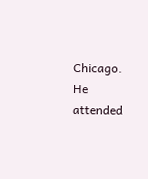Chicago. He attended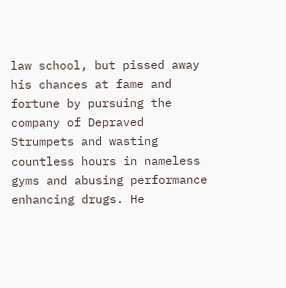law school, but pissed away his chances at fame and fortune by pursuing the company of Depraved Strumpets and wasting countless hours in nameless gyms and abusing performance enhancing drugs. He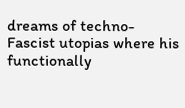dreams of techno-Fascist utopias where his functionally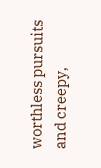worthless pursuits and creepy,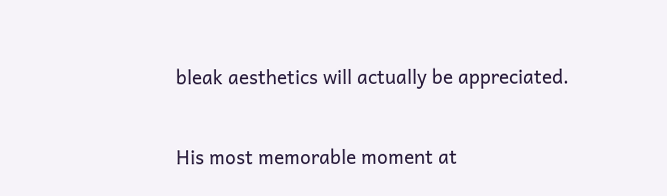bleak aesthetics will actually be appreciated.

His most memorable moment at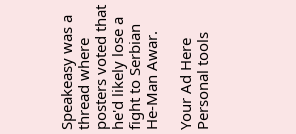Speakeasy was a thread where posters voted that he'd likely lose a fight to Serbian He-Man Awar.

Your Ad Here
Personal tools